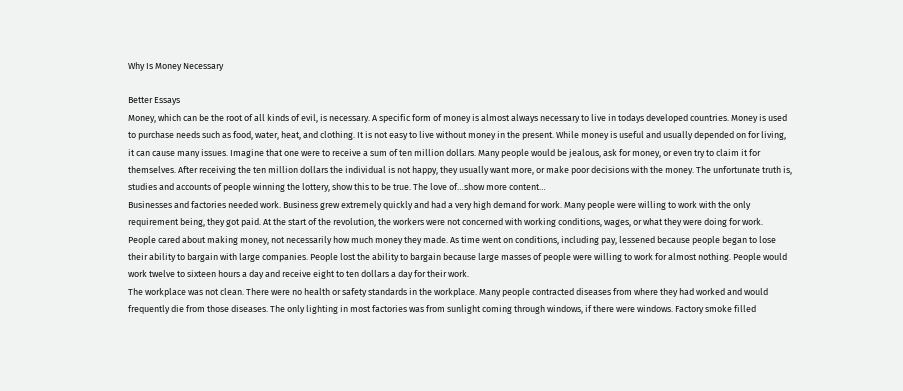Why Is Money Necessary

Better Essays
Money, which can be the root of all kinds of evil, is necessary. A specific form of money is almost always necessary to live in todays developed countries. Money is used to purchase needs such as food, water, heat, and clothing. It is not easy to live without money in the present. While money is useful and usually depended on for living, it can cause many issues. Imagine that one were to receive a sum of ten million dollars. Many people would be jealous, ask for money, or even try to claim it for themselves. After receiving the ten million dollars the individual is not happy, they usually want more, or make poor decisions with the money. The unfortunate truth is, studies and accounts of people winning the lottery, show this to be true. The love of…show more content…
Businesses and factories needed work. Business grew extremely quickly and had a very high demand for work. Many people were willing to work with the only requirement being, they got paid. At the start of the revolution, the workers were not concerned with working conditions, wages, or what they were doing for work. People cared about making money, not necessarily how much money they made. As time went on conditions, including pay, lessened because people began to lose their ability to bargain with large companies. People lost the ability to bargain because large masses of people were willing to work for almost nothing. People would work twelve to sixteen hours a day and receive eight to ten dollars a day for their work.
The workplace was not clean. There were no health or safety standards in the workplace. Many people contracted diseases from where they had worked and would frequently die from those diseases. The only lighting in most factories was from sunlight coming through windows, if there were windows. Factory smoke filled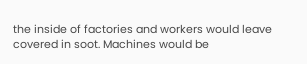the inside of factories and workers would leave covered in soot. Machines would be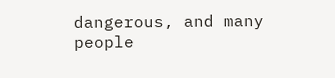dangerous, and many people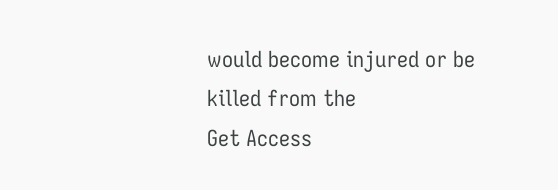would become injured or be killed from the
Get Access